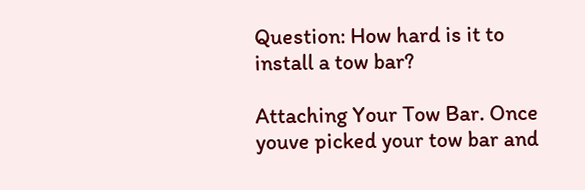Question: How hard is it to install a tow bar?

Attaching Your Tow Bar. Once youve picked your tow bar and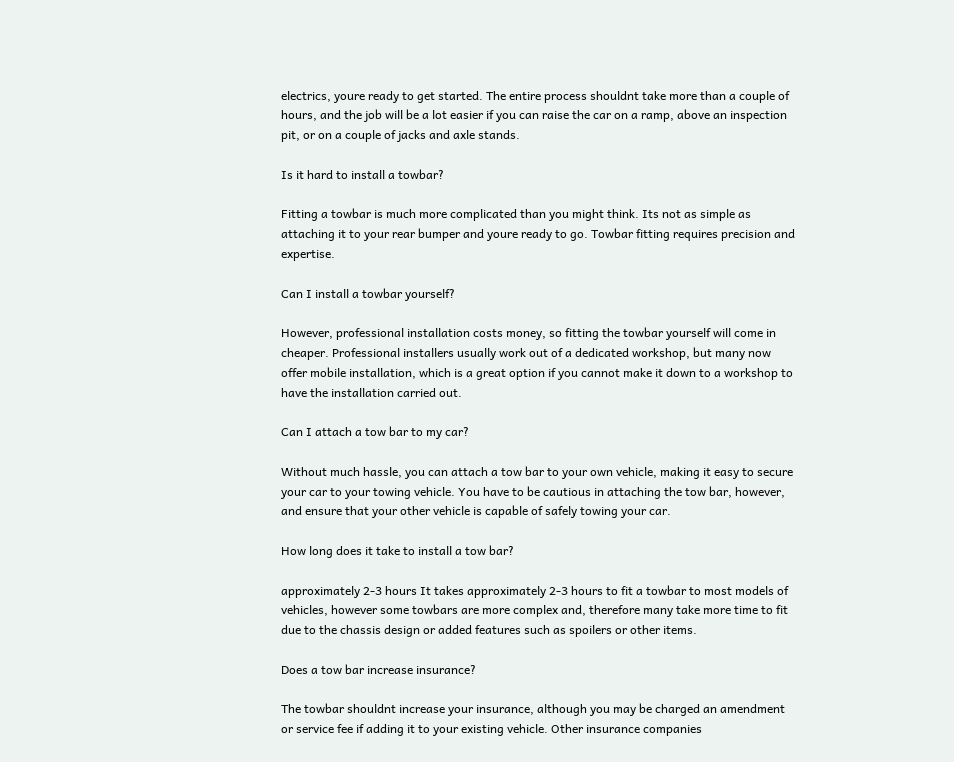electrics, youre ready to get started. The entire process shouldnt take more than a couple of hours, and the job will be a lot easier if you can raise the car on a ramp, above an inspection pit, or on a couple of jacks and axle stands.

Is it hard to install a towbar?

Fitting a towbar is much more complicated than you might think. Its not as simple as attaching it to your rear bumper and youre ready to go. Towbar fitting requires precision and expertise.

Can I install a towbar yourself?

However, professional installation costs money, so fitting the towbar yourself will come in cheaper. Professional installers usually work out of a dedicated workshop, but many now offer mobile installation, which is a great option if you cannot make it down to a workshop to have the installation carried out.

Can I attach a tow bar to my car?

Without much hassle, you can attach a tow bar to your own vehicle, making it easy to secure your car to your towing vehicle. You have to be cautious in attaching the tow bar, however, and ensure that your other vehicle is capable of safely towing your car.

How long does it take to install a tow bar?

approximately 2-3 hours It takes approximately 2-3 hours to fit a towbar to most models of vehicles, however some towbars are more complex and, therefore many take more time to fit due to the chassis design or added features such as spoilers or other items.

Does a tow bar increase insurance?

The towbar shouldnt increase your insurance, although you may be charged an amendment or service fee if adding it to your existing vehicle. Other insurance companies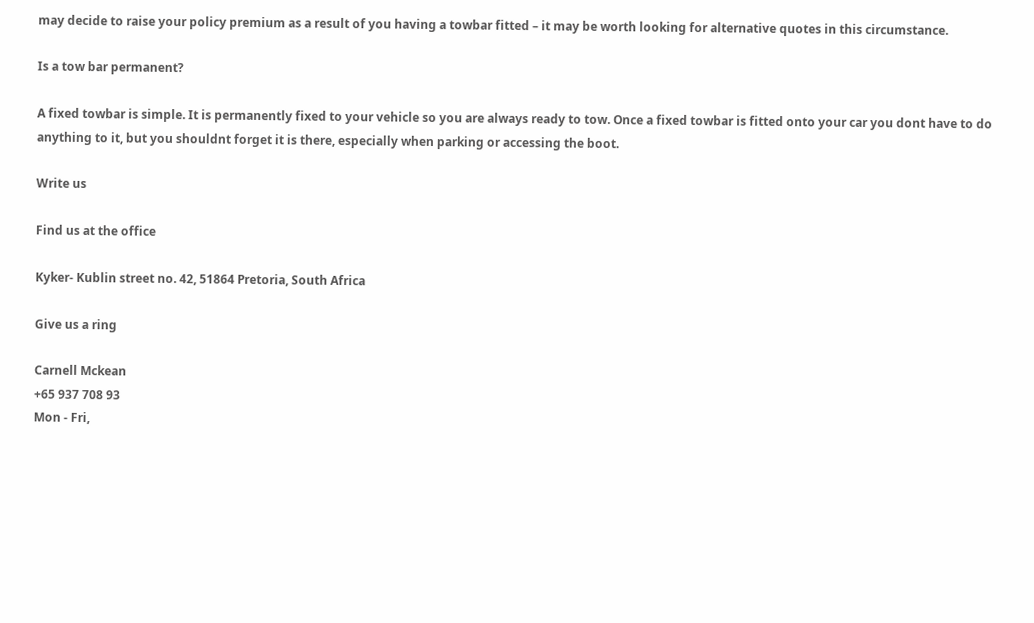may decide to raise your policy premium as a result of you having a towbar fitted – it may be worth looking for alternative quotes in this circumstance.

Is a tow bar permanent?

A fixed towbar is simple. It is permanently fixed to your vehicle so you are always ready to tow. Once a fixed towbar is fitted onto your car you dont have to do anything to it, but you shouldnt forget it is there, especially when parking or accessing the boot.

Write us

Find us at the office

Kyker- Kublin street no. 42, 51864 Pretoria, South Africa

Give us a ring

Carnell Mckean
+65 937 708 93
Mon - Fri,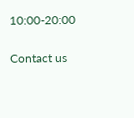10:00-20:00

Contact us